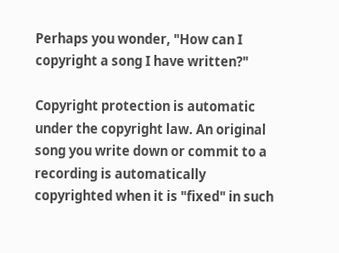Perhaps you wonder, "How can I copyright a song I have written?"

Copyright protection is automatic under the copyright law. An original song you write down or commit to a recording is automatically copyrighted when it is "fixed" in such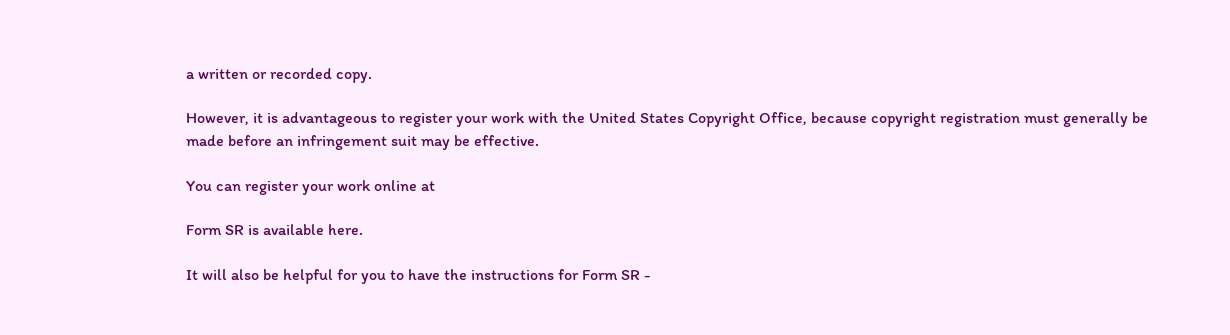a written or recorded copy.

However, it is advantageous to register your work with the United States Copyright Office, because copyright registration must generally be made before an infringement suit may be effective.

You can register your work online at

Form SR is available here.

It will also be helpful for you to have the instructions for Form SR -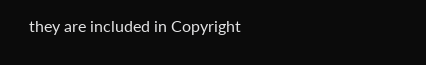they are included in Copyright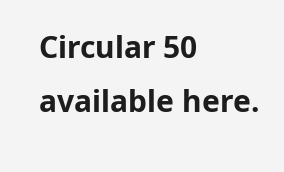Circular 50 available here.